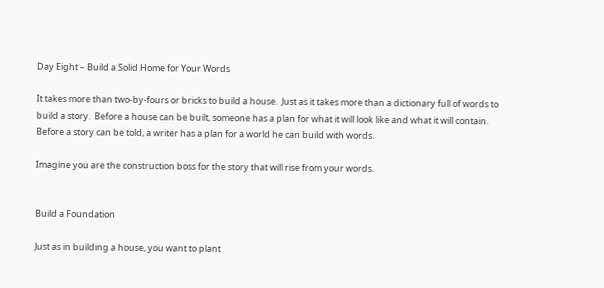Day Eight – Build a Solid Home for Your Words

It takes more than two-by-fours or bricks to build a house.  Just as it takes more than a dictionary full of words to build a story.  Before a house can be built, someone has a plan for what it will look like and what it will contain.  Before a story can be told, a writer has a plan for a world he can build with words.

Imagine you are the construction boss for the story that will rise from your words.


Build a Foundation

Just as in building a house, you want to plant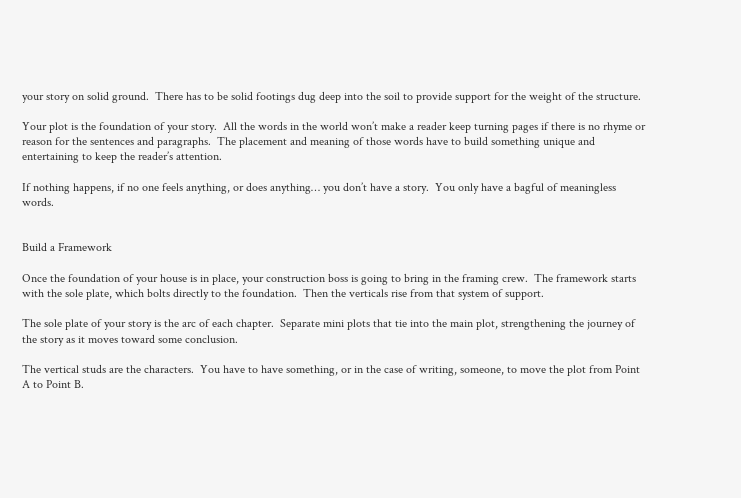your story on solid ground.  There has to be solid footings dug deep into the soil to provide support for the weight of the structure.

Your plot is the foundation of your story.  All the words in the world won’t make a reader keep turning pages if there is no rhyme or reason for the sentences and paragraphs.  The placement and meaning of those words have to build something unique and entertaining to keep the reader’s attention.

If nothing happens, if no one feels anything, or does anything… you don’t have a story.  You only have a bagful of meaningless words.


Build a Framework

Once the foundation of your house is in place, your construction boss is going to bring in the framing crew.  The framework starts with the sole plate, which bolts directly to the foundation.  Then the verticals rise from that system of support.

The sole plate of your story is the arc of each chapter.  Separate mini plots that tie into the main plot, strengthening the journey of the story as it moves toward some conclusion.

The vertical studs are the characters.  You have to have something, or in the case of writing, someone, to move the plot from Point A to Point B.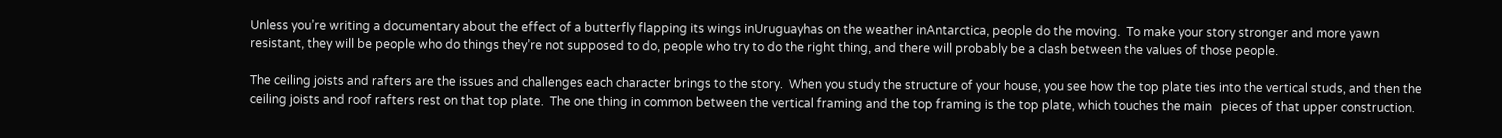Unless you’re writing a documentary about the effect of a butterfly flapping its wings inUruguayhas on the weather inAntarctica, people do the moving.  To make your story stronger and more yawn resistant, they will be people who do things they’re not supposed to do, people who try to do the right thing, and there will probably be a clash between the values of those people.

The ceiling joists and rafters are the issues and challenges each character brings to the story.  When you study the structure of your house, you see how the top plate ties into the vertical studs, and then the ceiling joists and roof rafters rest on that top plate.  The one thing in common between the vertical framing and the top framing is the top plate, which touches the main   pieces of that upper construction.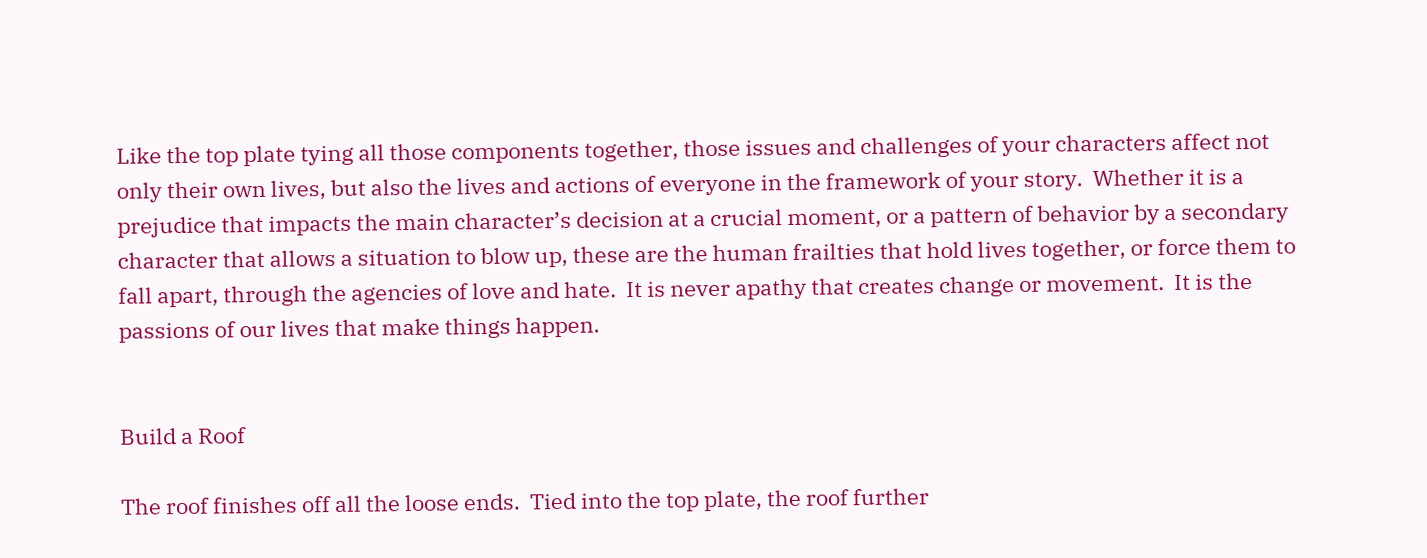Like the top plate tying all those components together, those issues and challenges of your characters affect not only their own lives, but also the lives and actions of everyone in the framework of your story.  Whether it is a prejudice that impacts the main character’s decision at a crucial moment, or a pattern of behavior by a secondary character that allows a situation to blow up, these are the human frailties that hold lives together, or force them to fall apart, through the agencies of love and hate.  It is never apathy that creates change or movement.  It is the passions of our lives that make things happen.


Build a Roof

The roof finishes off all the loose ends.  Tied into the top plate, the roof further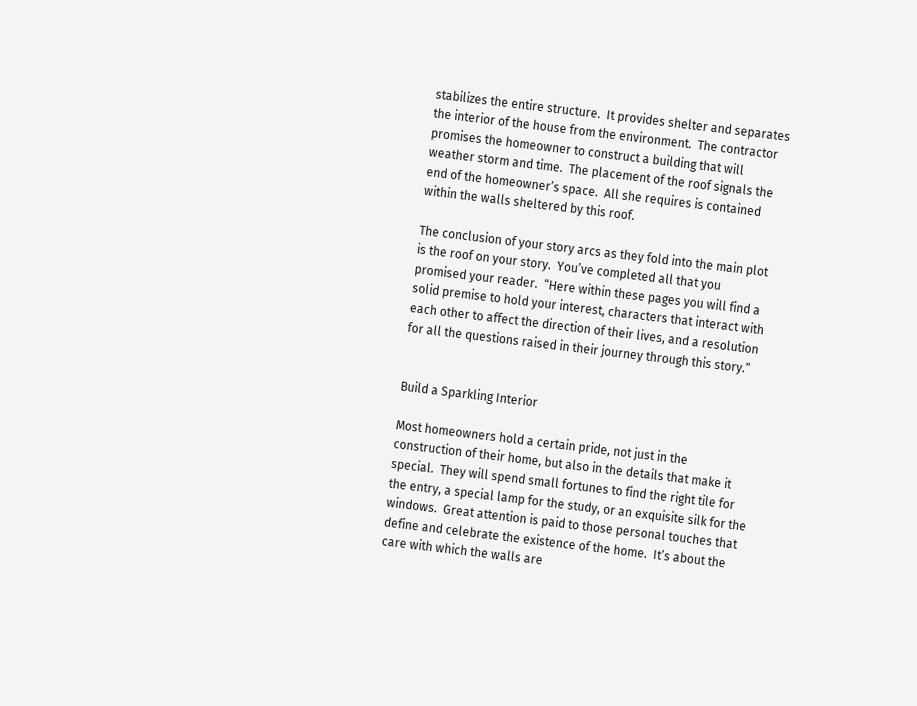stabilizes the entire structure.  It provides shelter and separates the interior of the house from the environment.  The contractor promises the homeowner to construct a building that will weather storm and time.  The placement of the roof signals the end of the homeowner’s space.  All she requires is contained within the walls sheltered by this roof.

The conclusion of your story arcs as they fold into the main plot is the roof on your story.  You’ve completed all that you promised your reader.  “Here within these pages you will find a solid premise to hold your interest, characters that interact with each other to affect the direction of their lives, and a resolution for all the questions raised in their journey through this story.”


Build a Sparkling Interior

Most homeowners hold a certain pride, not just in the construction of their home, but also in the details that make it special.  They will spend small fortunes to find the right tile for the entry, a special lamp for the study, or an exquisite silk for the windows.  Great attention is paid to those personal touches that define and celebrate the existence of the home.  It’s about the care with which the walls are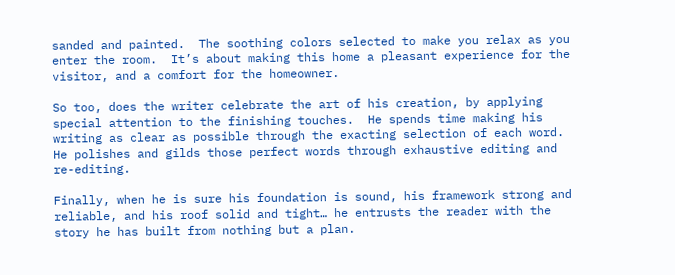sanded and painted.  The soothing colors selected to make you relax as you enter the room.  It’s about making this home a pleasant experience for the visitor, and a comfort for the homeowner.

So too, does the writer celebrate the art of his creation, by applying special attention to the finishing touches.  He spends time making his writing as clear as possible through the exacting selection of each word.  He polishes and gilds those perfect words through exhaustive editing and re-editing.

Finally, when he is sure his foundation is sound, his framework strong and reliable, and his roof solid and tight… he entrusts the reader with the story he has built from nothing but a plan.